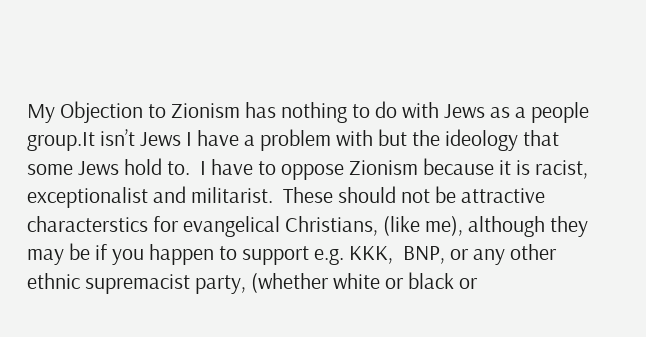My Objection to Zionism has nothing to do with Jews as a people group.It isn’t Jews I have a problem with but the ideology that some Jews hold to.  I have to oppose Zionism because it is racist, exceptionalist and militarist.  These should not be attractive characterstics for evangelical Christians, (like me), although they may be if you happen to support e.g. KKK,  BNP, or any other ethnic supremacist party, (whether white or black or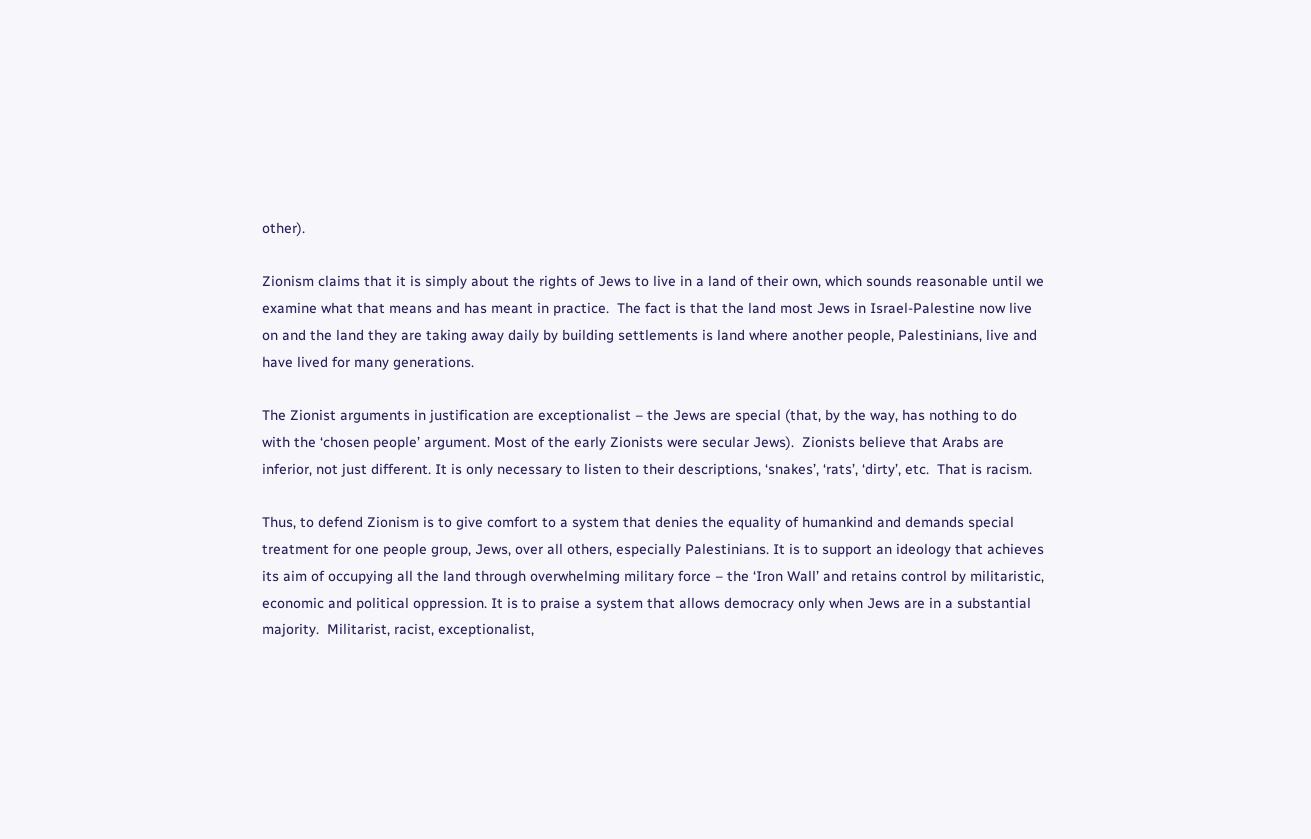other).

Zionism claims that it is simply about the rights of Jews to live in a land of their own, which sounds reasonable until we examine what that means and has meant in practice.  The fact is that the land most Jews in Israel-Palestine now live on and the land they are taking away daily by building settlements is land where another people, Palestinians, live and have lived for many generations.

The Zionist arguments in justification are exceptionalist – the Jews are special (that, by the way, has nothing to do with the ‘chosen people’ argument. Most of the early Zionists were secular Jews).  Zionists believe that Arabs are inferior, not just different. It is only necessary to listen to their descriptions, ‘snakes’, ‘rats’, ‘dirty’, etc.  That is racism.

Thus, to defend Zionism is to give comfort to a system that denies the equality of humankind and demands special treatment for one people group, Jews, over all others, especially Palestinians. It is to support an ideology that achieves its aim of occupying all the land through overwhelming military force – the ‘Iron Wall’ and retains control by militaristic, economic and political oppression. It is to praise a system that allows democracy only when Jews are in a substantial majority.  Militarist, racist, exceptionalist,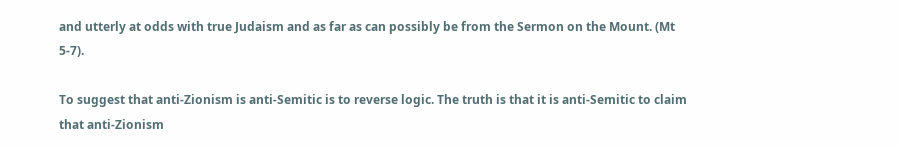and utterly at odds with true Judaism and as far as can possibly be from the Sermon on the Mount. (Mt 5-7).

To suggest that anti-Zionism is anti-Semitic is to reverse logic. The truth is that it is anti-Semitic to claim that anti-Zionism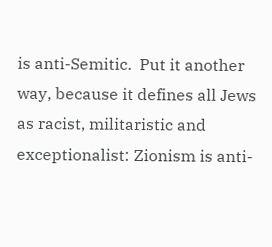is anti-Semitic.  Put it another way, because it defines all Jews as racist, militaristic and exceptionalist: Zionism is anti-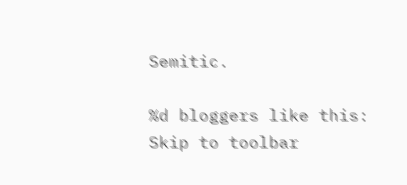Semitic.

%d bloggers like this:
Skip to toolbar